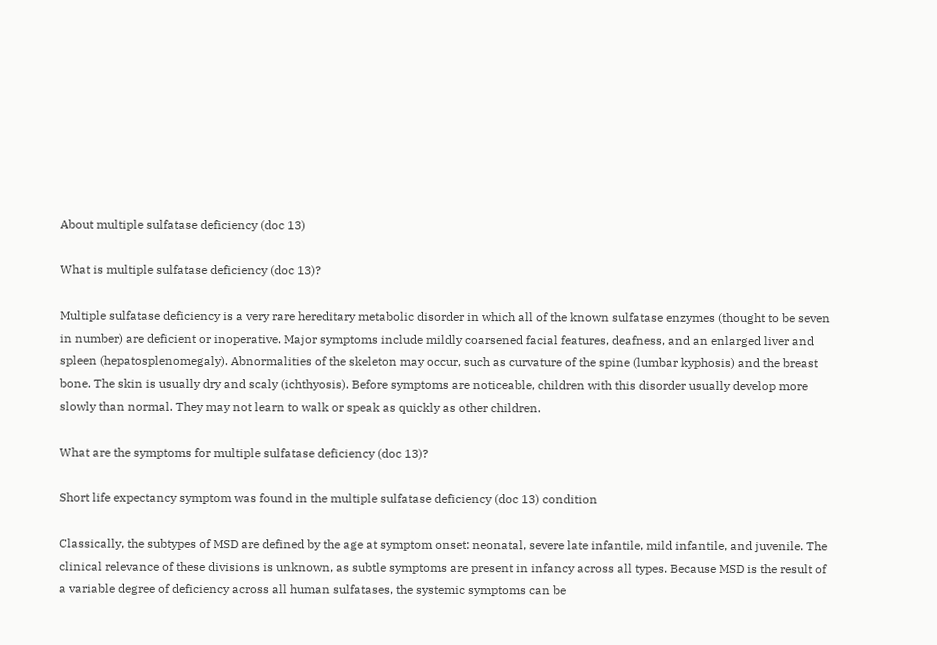About multiple sulfatase deficiency (doc 13)

What is multiple sulfatase deficiency (doc 13)?

Multiple sulfatase deficiency is a very rare hereditary metabolic disorder in which all of the known sulfatase enzymes (thought to be seven in number) are deficient or inoperative. Major symptoms include mildly coarsened facial features, deafness, and an enlarged liver and spleen (hepatosplenomegaly). Abnormalities of the skeleton may occur, such as curvature of the spine (lumbar kyphosis) and the breast bone. The skin is usually dry and scaly (ichthyosis). Before symptoms are noticeable, children with this disorder usually develop more slowly than normal. They may not learn to walk or speak as quickly as other children.

What are the symptoms for multiple sulfatase deficiency (doc 13)?

Short life expectancy symptom was found in the multiple sulfatase deficiency (doc 13) condition

Classically, the subtypes of MSD are defined by the age at symptom onset: neonatal, severe late infantile, mild infantile, and juvenile. The clinical relevance of these divisions is unknown, as subtle symptoms are present in infancy across all types. Because MSD is the result of a variable degree of deficiency across all human sulfatases, the systemic symptoms can be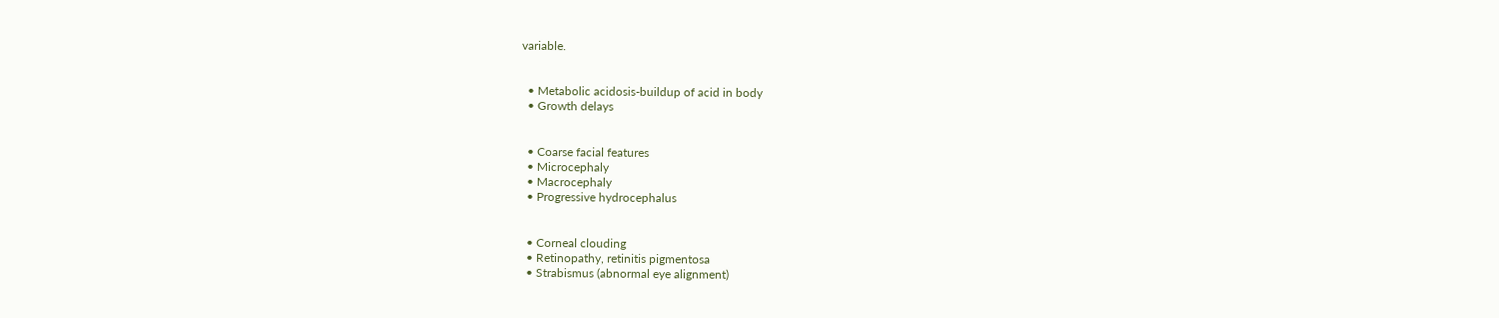variable.


  • Metabolic acidosis-buildup of acid in body
  • Growth delays


  • Coarse facial features
  • Microcephaly
  • Macrocephaly
  • Progressive hydrocephalus


  • Corneal clouding
  • Retinopathy, retinitis pigmentosa
  • Strabismus (abnormal eye alignment)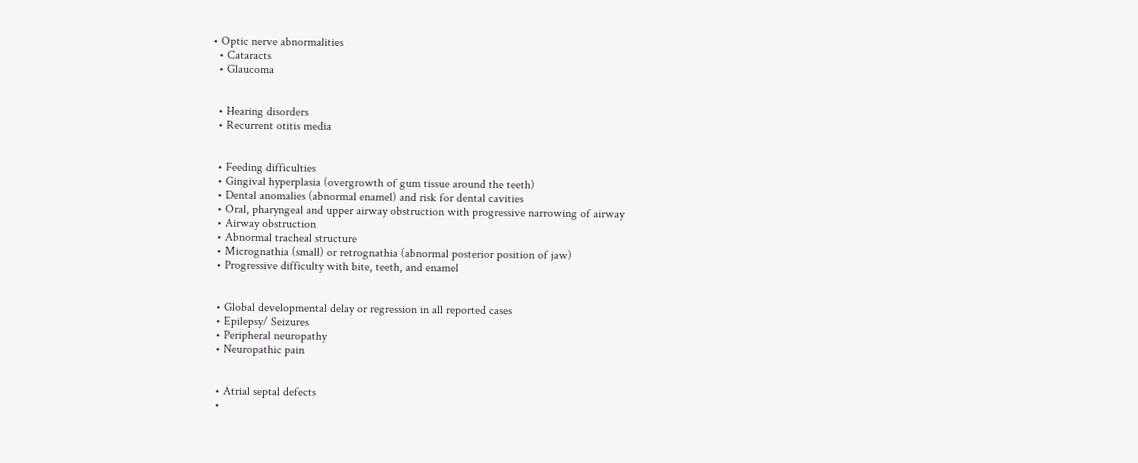• Optic nerve abnormalities
  • Cataracts
  • Glaucoma


  • Hearing disorders
  • Recurrent otitis media


  • Feeding difficulties
  • Gingival hyperplasia (overgrowth of gum tissue around the teeth)
  • Dental anomalies (abnormal enamel) and risk for dental cavities
  • Oral, pharyngeal and upper airway obstruction with progressive narrowing of airway
  • Airway obstruction
  • Abnormal tracheal structure
  • Micrognathia (small) or retrognathia (abnormal posterior position of jaw)
  • Progressive difficulty with bite, teeth, and enamel


  • Global developmental delay or regression in all reported cases
  • Epilepsy/ Seizures
  • Peripheral neuropathy
  • Neuropathic pain


  • Atrial septal defects
  •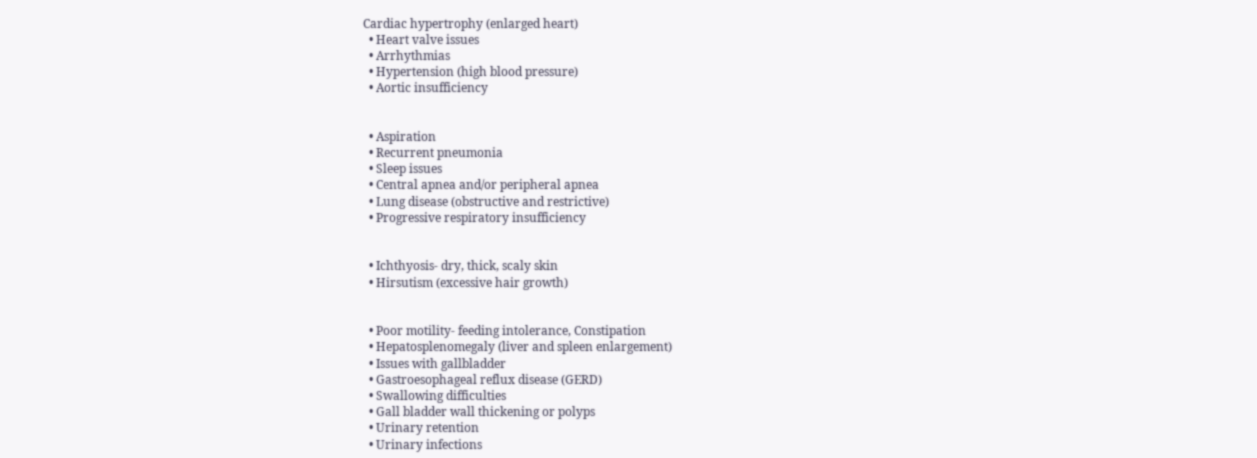Cardiac hypertrophy (enlarged heart)
  • Heart valve issues
  • Arrhythmias
  • Hypertension (high blood pressure)
  • Aortic insufficiency


  • Aspiration
  • Recurrent pneumonia
  • Sleep issues
  • Central apnea and/or peripheral apnea
  • Lung disease (obstructive and restrictive)
  • Progressive respiratory insufficiency


  • Ichthyosis- dry, thick, scaly skin
  • Hirsutism (excessive hair growth)


  • Poor motility- feeding intolerance, Constipation
  • Hepatosplenomegaly (liver and spleen enlargement)
  • Issues with gallbladder
  • Gastroesophageal reflux disease (GERD)
  • Swallowing difficulties
  • Gall bladder wall thickening or polyps
  • Urinary retention
  • Urinary infections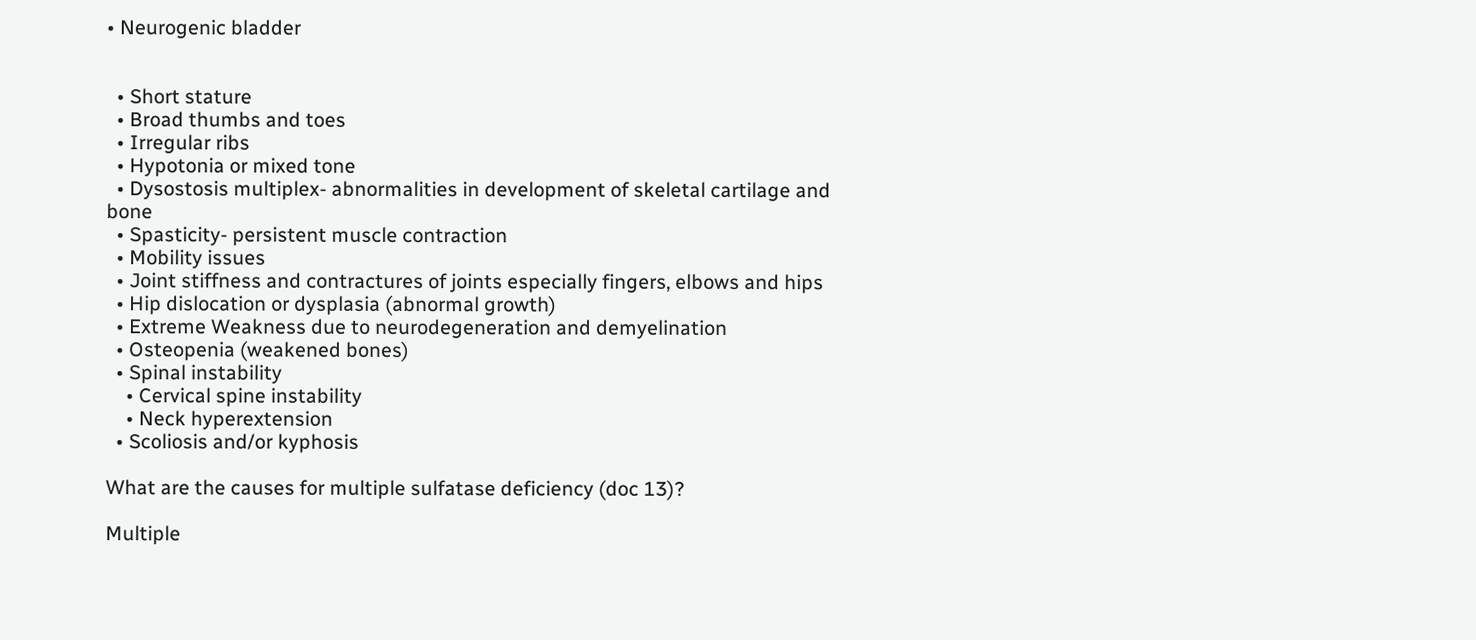• Neurogenic bladder


  • Short stature
  • Broad thumbs and toes
  • Irregular ribs
  • Hypotonia or mixed tone
  • Dysostosis multiplex- abnormalities in development of skeletal cartilage and bone
  • Spasticity- persistent muscle contraction
  • Mobility issues
  • Joint stiffness and contractures of joints especially fingers, elbows and hips
  • Hip dislocation or dysplasia (abnormal growth)
  • Extreme Weakness due to neurodegeneration and demyelination
  • Osteopenia (weakened bones)
  • Spinal instability
    • Cervical spine instability
    • Neck hyperextension
  • Scoliosis and/or kyphosis

What are the causes for multiple sulfatase deficiency (doc 13)?

Multiple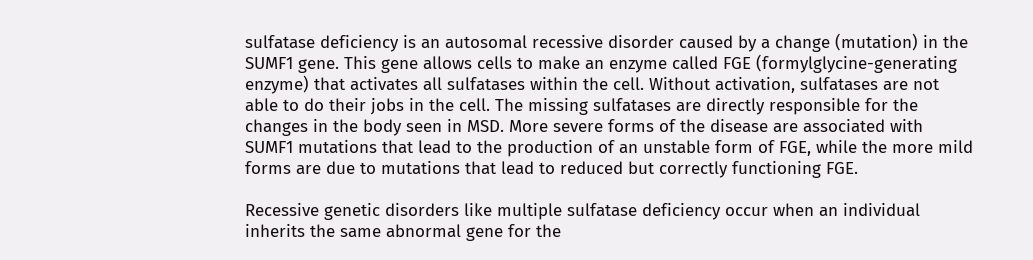sulfatase deficiency is an autosomal recessive disorder caused by a change (mutation) in the SUMF1 gene. This gene allows cells to make an enzyme called FGE (formylglycine-generating enzyme) that activates all sulfatases within the cell. Without activation, sulfatases are not able to do their jobs in the cell. The missing sulfatases are directly responsible for the changes in the body seen in MSD. More severe forms of the disease are associated with SUMF1 mutations that lead to the production of an unstable form of FGE, while the more mild forms are due to mutations that lead to reduced but correctly functioning FGE.

Recessive genetic disorders like multiple sulfatase deficiency occur when an individual inherits the same abnormal gene for the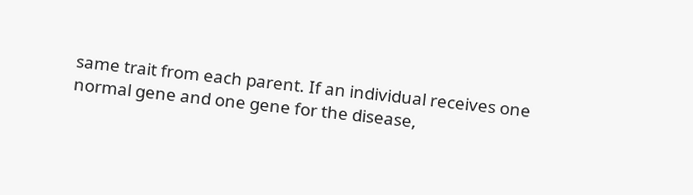same trait from each parent. If an individual receives one normal gene and one gene for the disease,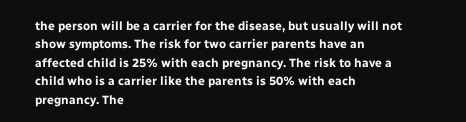the person will be a carrier for the disease, but usually will not show symptoms. The risk for two carrier parents have an affected child is 25% with each pregnancy. The risk to have a child who is a carrier like the parents is 50% with each pregnancy. The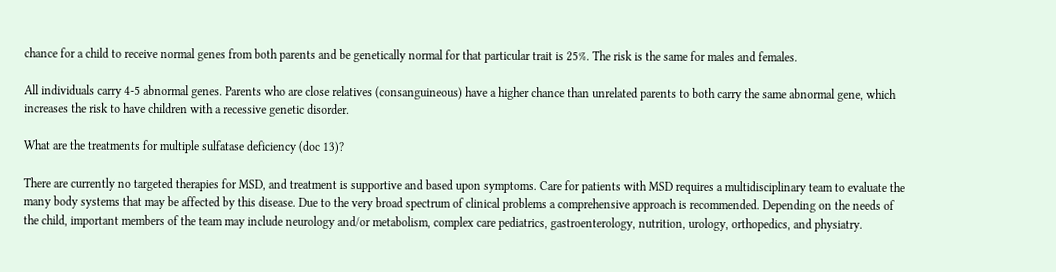chance for a child to receive normal genes from both parents and be genetically normal for that particular trait is 25%. The risk is the same for males and females.

All individuals carry 4-5 abnormal genes. Parents who are close relatives (consanguineous) have a higher chance than unrelated parents to both carry the same abnormal gene, which increases the risk to have children with a recessive genetic disorder.

What are the treatments for multiple sulfatase deficiency (doc 13)?

There are currently no targeted therapies for MSD, and treatment is supportive and based upon symptoms. Care for patients with MSD requires a multidisciplinary team to evaluate the many body systems that may be affected by this disease. Due to the very broad spectrum of clinical problems a comprehensive approach is recommended. Depending on the needs of the child, important members of the team may include neurology and/or metabolism, complex care pediatrics, gastroenterology, nutrition, urology, orthopedics, and physiatry.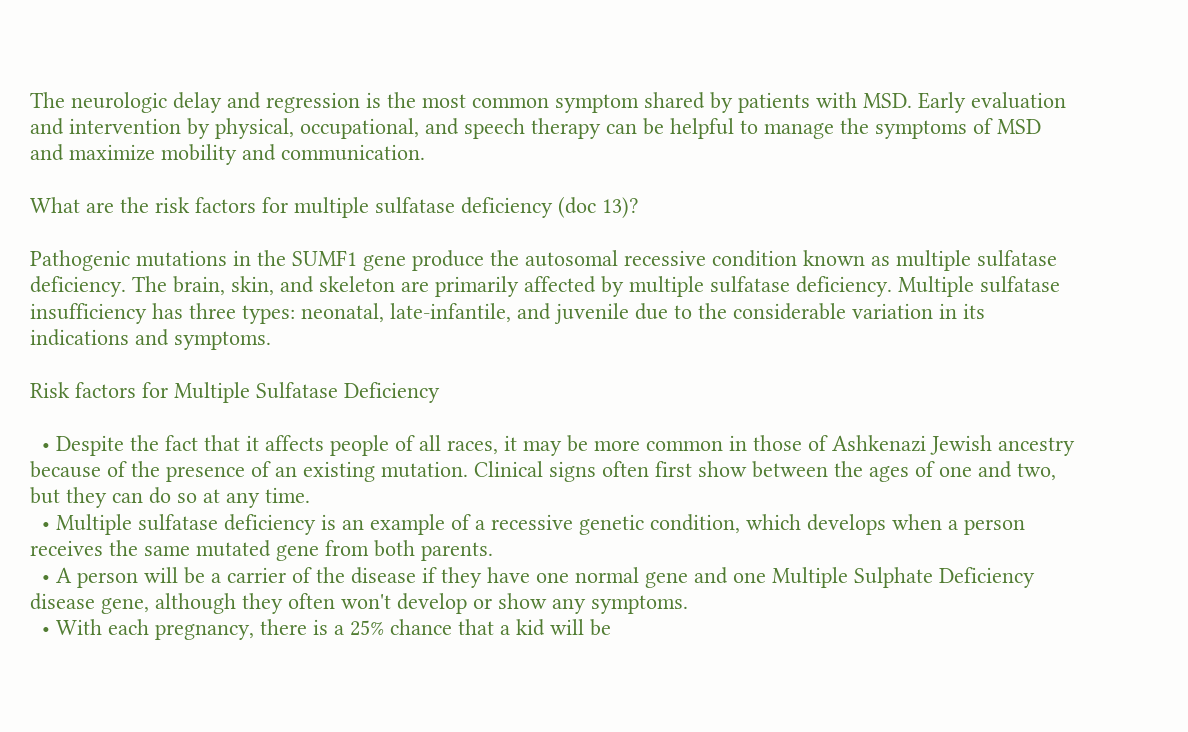The neurologic delay and regression is the most common symptom shared by patients with MSD. Early evaluation and intervention by physical, occupational, and speech therapy can be helpful to manage the symptoms of MSD and maximize mobility and communication.

What are the risk factors for multiple sulfatase deficiency (doc 13)?

Pathogenic mutations in the SUMF1 gene produce the autosomal recessive condition known as multiple sulfatase deficiency. The brain, skin, and skeleton are primarily affected by multiple sulfatase deficiency. Multiple sulfatase insufficiency has three types: neonatal, late-infantile, and juvenile due to the considerable variation in its indications and symptoms.

Risk factors for Multiple Sulfatase Deficiency

  • Despite the fact that it affects people of all races, it may be more common in those of Ashkenazi Jewish ancestry because of the presence of an existing mutation. Clinical signs often first show between the ages of one and two, but they can do so at any time.
  • Multiple sulfatase deficiency is an example of a recessive genetic condition, which develops when a person receives the same mutated gene from both parents.
  • A person will be a carrier of the disease if they have one normal gene and one Multiple Sulphate Deficiency disease gene, although they often won't develop or show any symptoms.
  • With each pregnancy, there is a 25% chance that a kid will be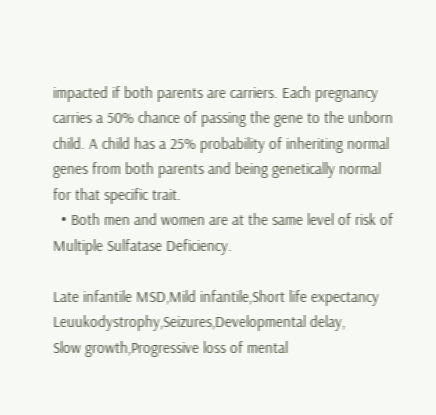impacted if both parents are carriers. Each pregnancy carries a 50% chance of passing the gene to the unborn child. A child has a 25% probability of inheriting normal genes from both parents and being genetically normal for that specific trait.
  • Both men and women are at the same level of risk of Multiple Sulfatase Deficiency.

Late infantile MSD,Mild infantile,Short life expectancy
Leuukodystrophy,Seizures,Developmental delay,
Slow growth,Progressive loss of mental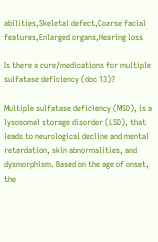abilities,Skeletal defect,Coarse facial features,Enlarged organs,Hearing loss

Is there a cure/medications for multiple sulfatase deficiency (doc 13)?

Multiple sulfatase deficiency (MSD), is a lysosomal storage disorder (LSD), that leads to neurological decline and mental retardation, skin abnormalities, and dysmorphism. Based on the age of onset, the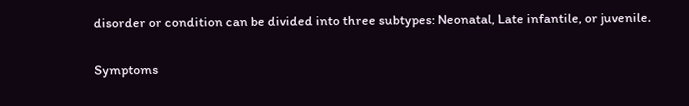disorder or condition can be divided into three subtypes: Neonatal, Late infantile, or juvenile.

Symptoms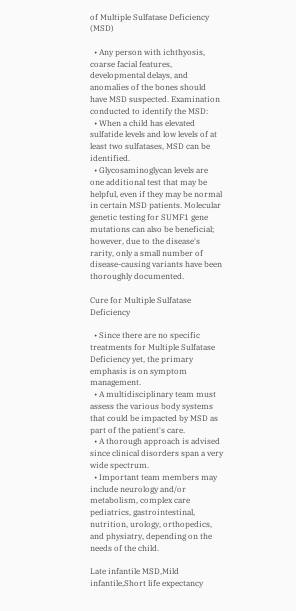of Multiple Sulfatase Deficiency (MSD)

  • Any person with ichthyosis, coarse facial features, developmental delays, and anomalies of the bones should have MSD suspected. Examination conducted to identify the MSD:
  • When a child has elevated sulfatide levels and low levels of at least two sulfatases, MSD can be identified.
  • Glycosaminoglycan levels are one additional test that may be helpful, even if they may be normal in certain MSD patients. Molecular genetic testing for SUMF1 gene mutations can also be beneficial; however, due to the disease's rarity, only a small number of disease-causing variants have been thoroughly documented.

Cure for Multiple Sulfatase Deficiency

  • Since there are no specific treatments for Multiple Sulfatase Deficiency yet, the primary emphasis is on symptom management.
  • A multidisciplinary team must assess the various body systems that could be impacted by MSD as part of the patient's care.
  • A thorough approach is advised since clinical disorders span a very wide spectrum.
  • Important team members may include neurology and/or metabolism, complex care pediatrics, gastrointestinal, nutrition, urology, orthopedics, and physiatry, depending on the needs of the child.

Late infantile MSD,Mild infantile,Short life expectancy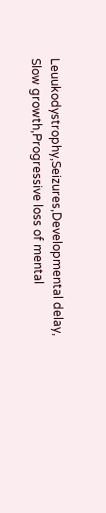Leuukodystrophy,Seizures,Developmental delay,
Slow growth,Progressive loss of mental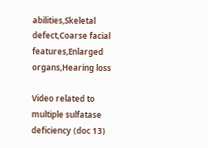abilities,Skeletal defect,Coarse facial features,Enlarged organs,Hearing loss

Video related to multiple sulfatase deficiency (doc 13)